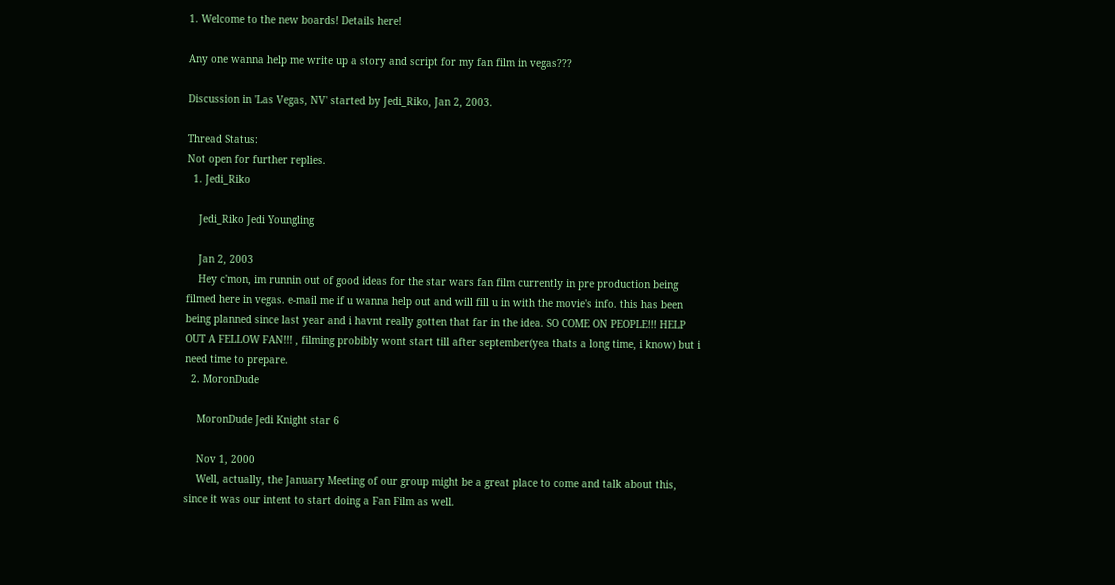1. Welcome to the new boards! Details here!

Any one wanna help me write up a story and script for my fan film in vegas???

Discussion in 'Las Vegas, NV' started by Jedi_Riko, Jan 2, 2003.

Thread Status:
Not open for further replies.
  1. Jedi_Riko

    Jedi_Riko Jedi Youngling

    Jan 2, 2003
    Hey c'mon, im runnin out of good ideas for the star wars fan film currently in pre production being filmed here in vegas. e-mail me if u wanna help out and will fill u in with the movie's info. this has been being planned since last year and i havnt really gotten that far in the idea. SO COME ON PEOPLE!!! HELP OUT A FELLOW FAN!!! , filming probibly wont start till after september(yea thats a long time, i know) but i need time to prepare.
  2. MoronDude

    MoronDude Jedi Knight star 6

    Nov 1, 2000
    Well, actually, the January Meeting of our group might be a great place to come and talk about this, since it was our intent to start doing a Fan Film as well.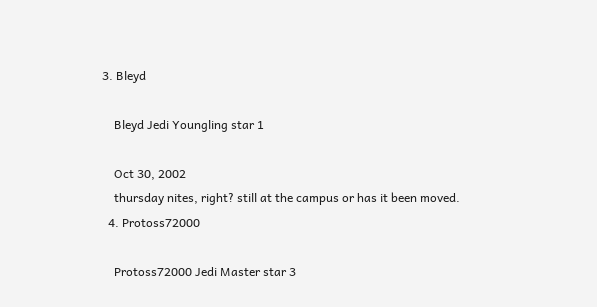3. Bleyd

    Bleyd Jedi Youngling star 1

    Oct 30, 2002
    thursday nites, right? still at the campus or has it been moved.
  4. Protoss72000

    Protoss72000 Jedi Master star 3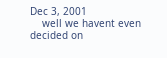Dec 3, 2001
    well we havent even decided on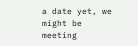a date yet, we might be meeting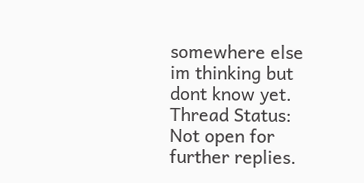somewhere else im thinking but dont know yet.
Thread Status:
Not open for further replies.